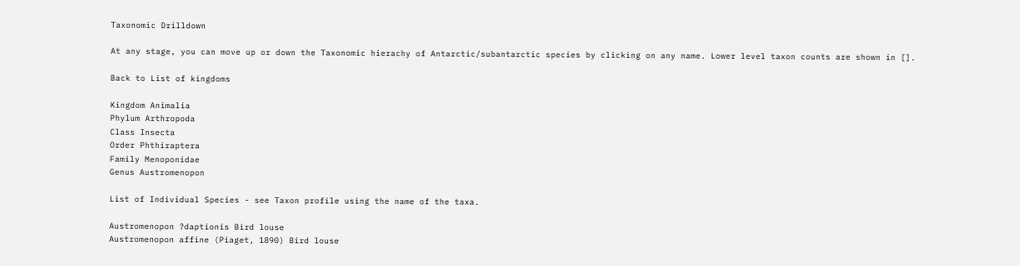Taxonomic Drilldown

At any stage, you can move up or down the Taxonomic hierachy of Antarctic/subantarctic species by clicking on any name. Lower level taxon counts are shown in [].

Back to List of kingdoms

Kingdom Animalia
Phylum Arthropoda
Class Insecta
Order Phthiraptera
Family Menoponidae
Genus Austromenopon

List of Individual Species - see Taxon profile using the name of the taxa.

Austromenopon ?daptionis Bird louse
Austromenopon affine (Piaget, 1890) Bird louse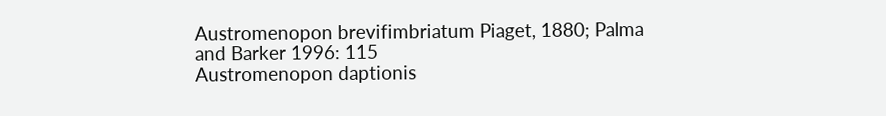Austromenopon brevifimbriatum Piaget, 1880; Palma and Barker 1996: 115
Austromenopon daptionis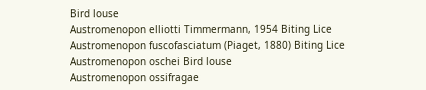Bird louse
Austromenopon elliotti Timmermann, 1954 Biting Lice
Austromenopon fuscofasciatum (Piaget, 1880) Biting Lice
Austromenopon oschei Bird louse
Austromenopon ossifragae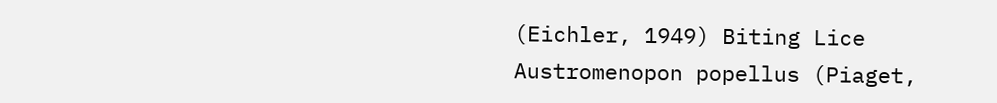(Eichler, 1949) Biting Lice
Austromenopon popellus (Piaget,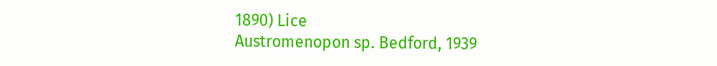1890) Lice
Austromenopon sp. Bedford, 1939